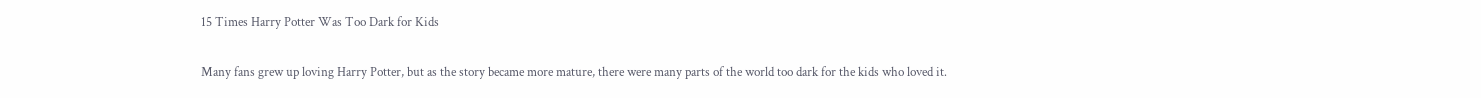15 Times Harry Potter Was Too Dark for Kids

Many fans grew up loving Harry Potter, but as the story became more mature, there were many parts of the world too dark for the kids who loved it.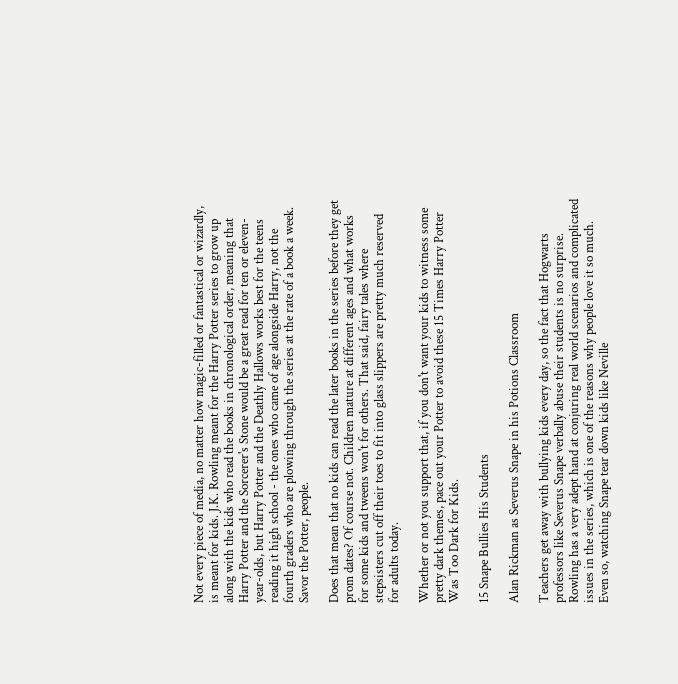Not every piece of media, no matter how magic-filled or fantastical or wizardly, is meant for kids. J.K. Rowling meant for the Harry Potter series to grow up along with the kids who read the books in chronological order, meaning that Harry Potter and the Sorcerer's Stone would be a great read for ten or eleven-year-olds, but Harry Potter and the Deathly Hallows works best for the teens reading it high school - the ones who came of age alongside Harry, not the fourth graders who are plowing through the series at the rate of a book a week. Savor the Potter, people.

Does that mean that no kids can read the later books in the series before they get prom dates? Of course not. Children mature at different ages and what works for some kids and tweens won't for others. That said, fairy tales where stepsisters cut off their toes to fit into glass slippers are pretty much reserved for adults today.

Whether or not you support that, if you don't want your kids to witness some pretty dark themes, pace out your Potter to avoid these 15 Times Harry Potter Was Too Dark for Kids.

15 Snape Bullies His Students

Alan Rickman as Severus Snape in his Potions Classroom

Teachers get away with bullying kids every day, so the fact that Hogwarts professors like Severus Snape verbally abuse their students is no surprise. Rowling has a very adept hand at conjuring real world scenarios and complicated issues in the series, which is one of the reasons why people love it so much. Even so, watching Snape tear down kids like Neville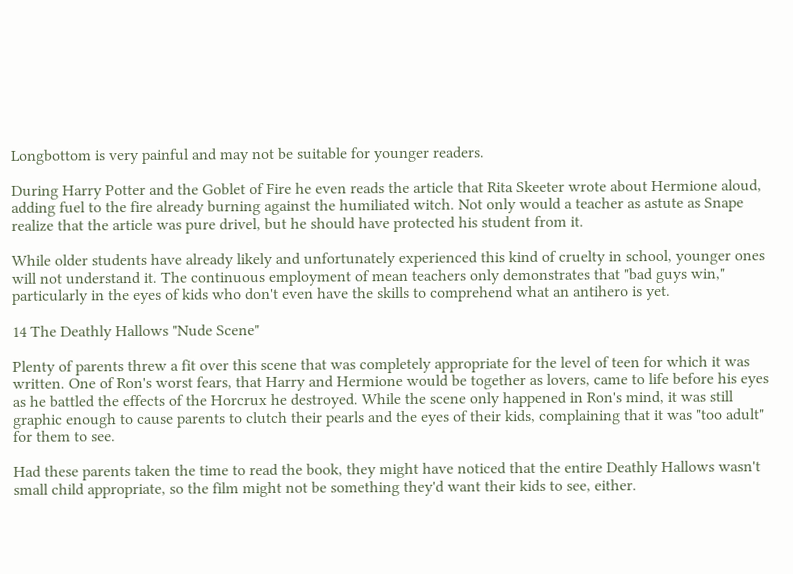Longbottom is very painful and may not be suitable for younger readers.

During Harry Potter and the Goblet of Fire he even reads the article that Rita Skeeter wrote about Hermione aloud, adding fuel to the fire already burning against the humiliated witch. Not only would a teacher as astute as Snape realize that the article was pure drivel, but he should have protected his student from it.

While older students have already likely and unfortunately experienced this kind of cruelty in school, younger ones will not understand it. The continuous employment of mean teachers only demonstrates that "bad guys win," particularly in the eyes of kids who don't even have the skills to comprehend what an antihero is yet.

14 The Deathly Hallows "Nude Scene"

Plenty of parents threw a fit over this scene that was completely appropriate for the level of teen for which it was written. One of Ron's worst fears, that Harry and Hermione would be together as lovers, came to life before his eyes as he battled the effects of the Horcrux he destroyed. While the scene only happened in Ron's mind, it was still graphic enough to cause parents to clutch their pearls and the eyes of their kids, complaining that it was "too adult" for them to see.

Had these parents taken the time to read the book, they might have noticed that the entire Deathly Hallows wasn't small child appropriate, so the film might not be something they'd want their kids to see, either.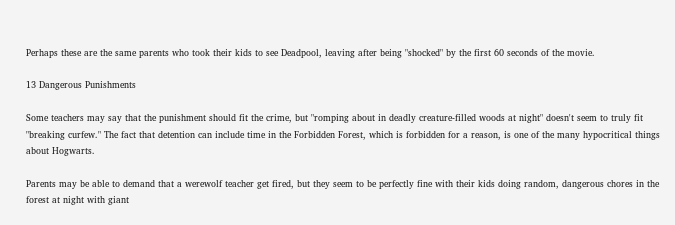Perhaps these are the same parents who took their kids to see Deadpool, leaving after being "shocked" by the first 60 seconds of the movie.

13 Dangerous Punishments

Some teachers may say that the punishment should fit the crime, but "romping about in deadly creature-filled woods at night" doesn't seem to truly fit "breaking curfew." The fact that detention can include time in the Forbidden Forest, which is forbidden for a reason, is one of the many hypocritical things about Hogwarts.

Parents may be able to demand that a werewolf teacher get fired, but they seem to be perfectly fine with their kids doing random, dangerous chores in the forest at night with giant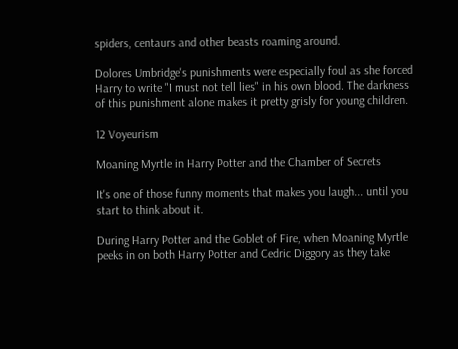spiders, centaurs and other beasts roaming around.

Dolores Umbridge's punishments were especially foul as she forced Harry to write "I must not tell lies" in his own blood. The darkness of this punishment alone makes it pretty grisly for young children.

12 Voyeurism

Moaning Myrtle in Harry Potter and the Chamber of Secrets

It's one of those funny moments that makes you laugh... until you start to think about it.

During Harry Potter and the Goblet of Fire, when Moaning Myrtle peeks in on both Harry Potter and Cedric Diggory as they take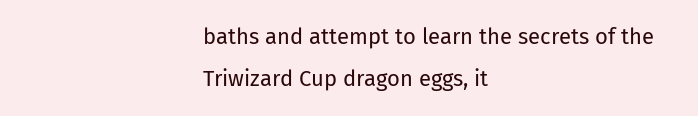baths and attempt to learn the secrets of the Triwizard Cup dragon eggs, it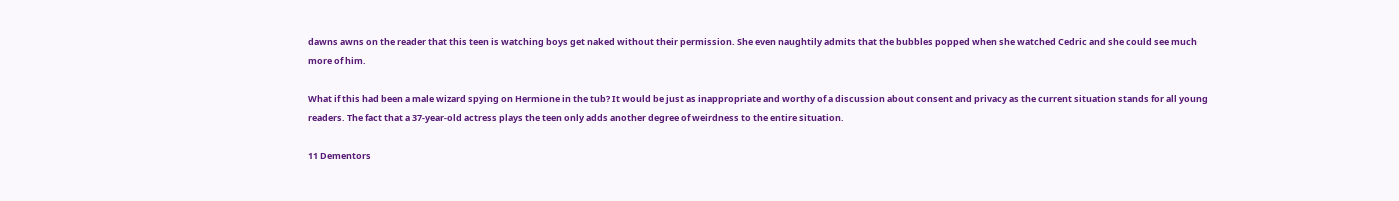dawns awns on the reader that this teen is watching boys get naked without their permission. She even naughtily admits that the bubbles popped when she watched Cedric and she could see much more of him.

What if this had been a male wizard spying on Hermione in the tub? It would be just as inappropriate and worthy of a discussion about consent and privacy as the current situation stands for all young readers. The fact that a 37-year-old actress plays the teen only adds another degree of weirdness to the entire situation.

11 Dementors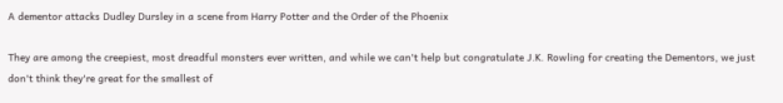A dementor attacks Dudley Dursley in a scene from Harry Potter and the Order of the Phoenix

They are among the creepiest, most dreadful monsters ever written, and while we can't help but congratulate J.K. Rowling for creating the Dementors, we just don't think they're great for the smallest of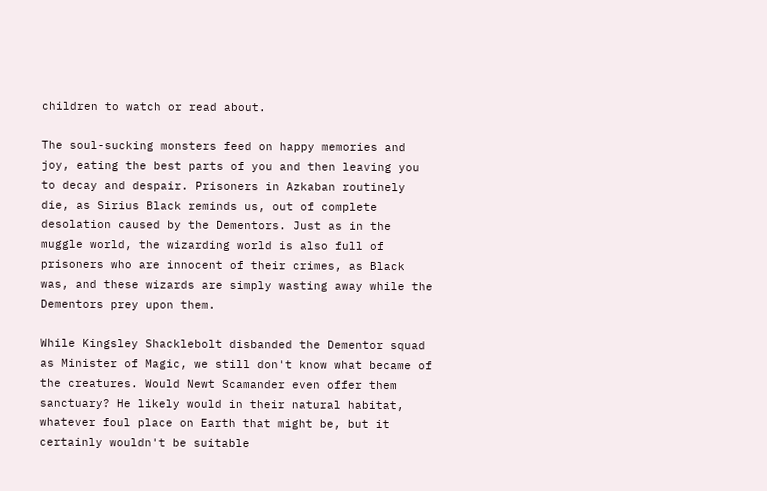children to watch or read about.

The soul-sucking monsters feed on happy memories and joy, eating the best parts of you and then leaving you to decay and despair. Prisoners in Azkaban routinely die, as Sirius Black reminds us, out of complete desolation caused by the Dementors. Just as in the muggle world, the wizarding world is also full of prisoners who are innocent of their crimes, as Black was, and these wizards are simply wasting away while the Dementors prey upon them.

While Kingsley Shacklebolt disbanded the Dementor squad as Minister of Magic, we still don't know what became of the creatures. Would Newt Scamander even offer them sanctuary? He likely would in their natural habitat, whatever foul place on Earth that might be, but it certainly wouldn't be suitable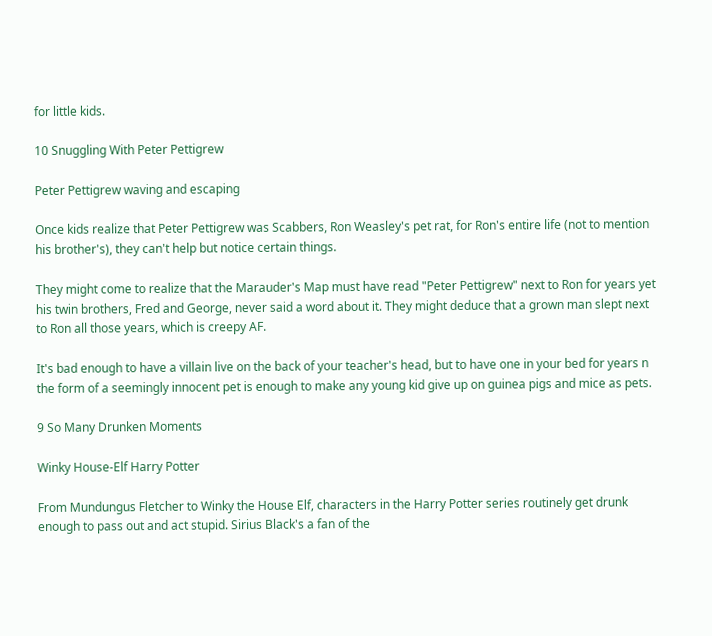for little kids.

10 Snuggling With Peter Pettigrew

Peter Pettigrew waving and escaping

Once kids realize that Peter Pettigrew was Scabbers, Ron Weasley's pet rat, for Ron's entire life (not to mention his brother's), they can't help but notice certain things.

They might come to realize that the Marauder's Map must have read "Peter Pettigrew" next to Ron for years yet his twin brothers, Fred and George, never said a word about it. They might deduce that a grown man slept next to Ron all those years, which is creepy AF.

It's bad enough to have a villain live on the back of your teacher's head, but to have one in your bed for years n the form of a seemingly innocent pet is enough to make any young kid give up on guinea pigs and mice as pets.

9 So Many Drunken Moments

Winky House-Elf Harry Potter

From Mundungus Fletcher to Winky the House Elf, characters in the Harry Potter series routinely get drunk enough to pass out and act stupid. Sirius Black's a fan of the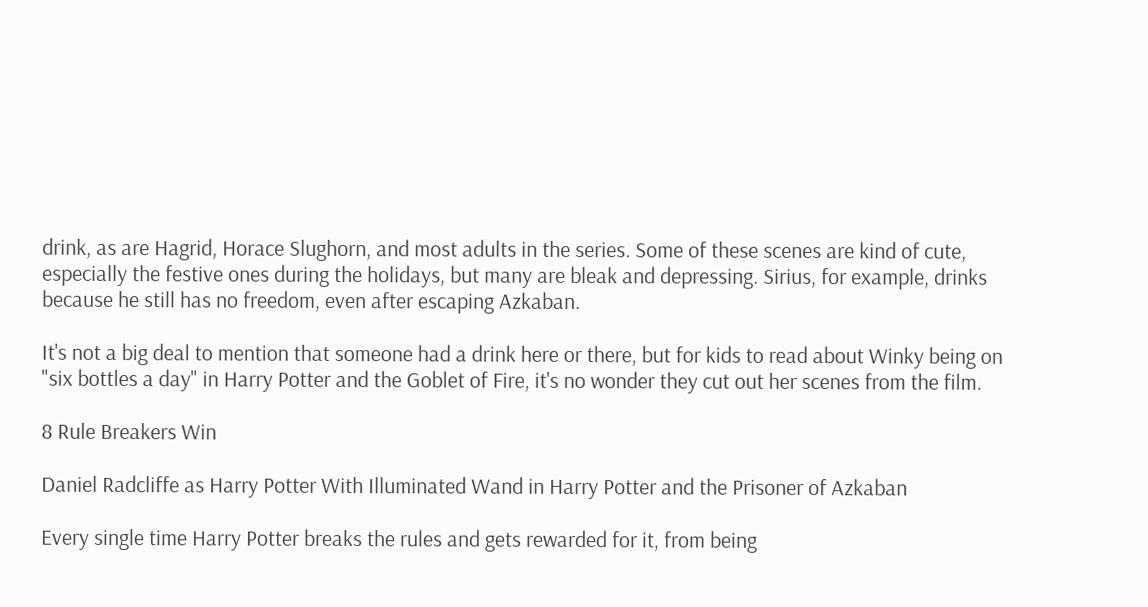drink, as are Hagrid, Horace Slughorn, and most adults in the series. Some of these scenes are kind of cute, especially the festive ones during the holidays, but many are bleak and depressing. Sirius, for example, drinks because he still has no freedom, even after escaping Azkaban.

It's not a big deal to mention that someone had a drink here or there, but for kids to read about Winky being on "six bottles a day" in Harry Potter and the Goblet of Fire, it's no wonder they cut out her scenes from the film.

8 Rule Breakers Win

Daniel Radcliffe as Harry Potter With Illuminated Wand in Harry Potter and the Prisoner of Azkaban

Every single time Harry Potter breaks the rules and gets rewarded for it, from being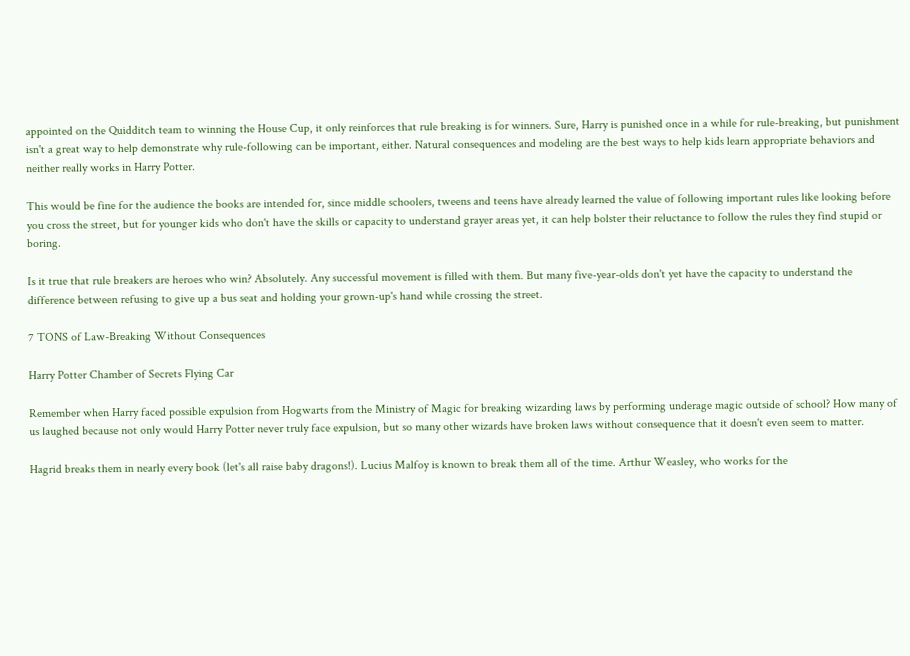appointed on the Quidditch team to winning the House Cup, it only reinforces that rule breaking is for winners. Sure, Harry is punished once in a while for rule-breaking, but punishment isn't a great way to help demonstrate why rule-following can be important, either. Natural consequences and modeling are the best ways to help kids learn appropriate behaviors and neither really works in Harry Potter.

This would be fine for the audience the books are intended for, since middle schoolers, tweens and teens have already learned the value of following important rules like looking before you cross the street, but for younger kids who don't have the skills or capacity to understand grayer areas yet, it can help bolster their reluctance to follow the rules they find stupid or boring.

Is it true that rule breakers are heroes who win? Absolutely. Any successful movement is filled with them. But many five-year-olds don't yet have the capacity to understand the difference between refusing to give up a bus seat and holding your grown-up's hand while crossing the street.

7 TONS of Law-Breaking Without Consequences

Harry Potter Chamber of Secrets Flying Car

Remember when Harry faced possible expulsion from Hogwarts from the Ministry of Magic for breaking wizarding laws by performing underage magic outside of school? How many of us laughed because not only would Harry Potter never truly face expulsion, but so many other wizards have broken laws without consequence that it doesn't even seem to matter.

Hagrid breaks them in nearly every book (let's all raise baby dragons!). Lucius Malfoy is known to break them all of the time. Arthur Weasley, who works for the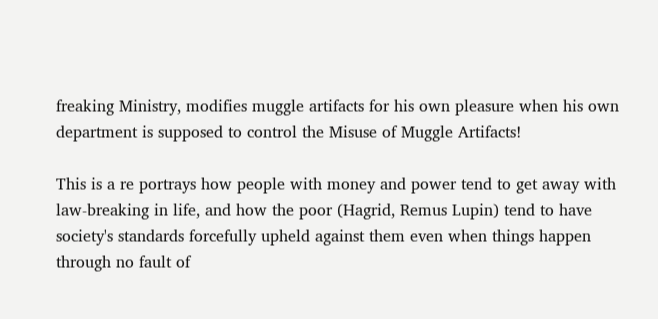freaking Ministry, modifies muggle artifacts for his own pleasure when his own department is supposed to control the Misuse of Muggle Artifacts!

This is a re portrays how people with money and power tend to get away with law-breaking in life, and how the poor (Hagrid, Remus Lupin) tend to have society's standards forcefully upheld against them even when things happen through no fault of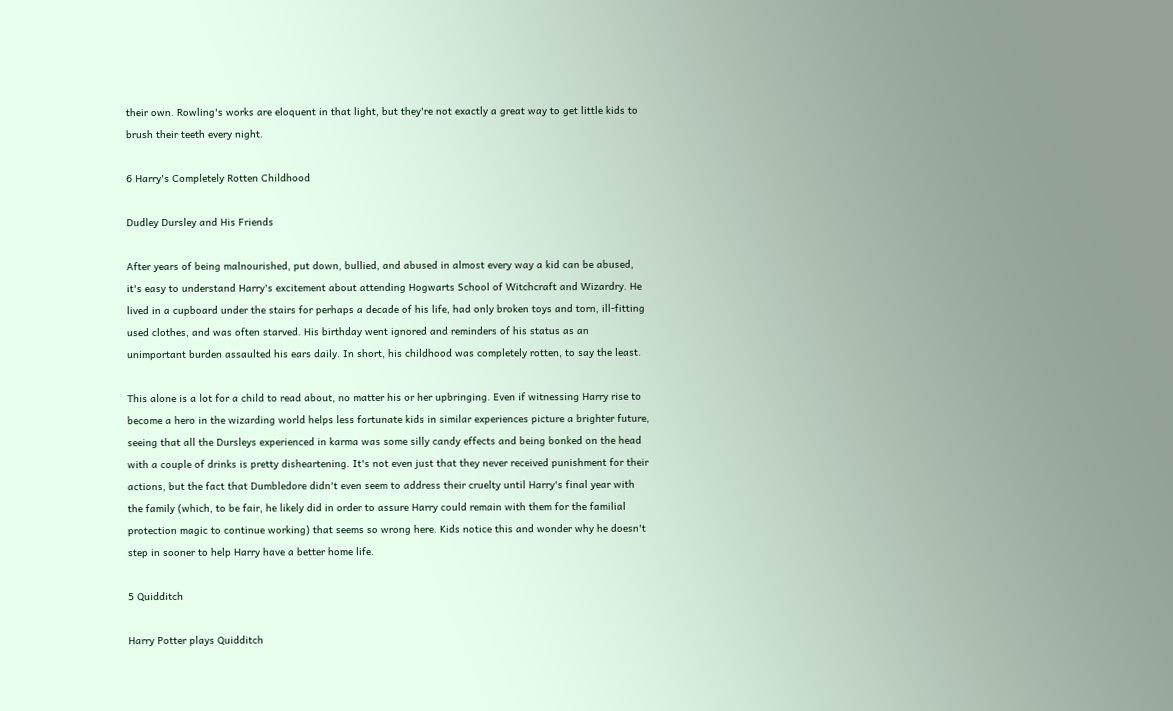their own. Rowling's works are eloquent in that light, but they're not exactly a great way to get little kids to brush their teeth every night.

6 Harry's Completely Rotten Childhood

Dudley Dursley and His Friends

After years of being malnourished, put down, bullied, and abused in almost every way a kid can be abused, it's easy to understand Harry's excitement about attending Hogwarts School of Witchcraft and Wizardry. He lived in a cupboard under the stairs for perhaps a decade of his life, had only broken toys and torn, ill-fitting used clothes, and was often starved. His birthday went ignored and reminders of his status as an unimportant burden assaulted his ears daily. In short, his childhood was completely rotten, to say the least.

This alone is a lot for a child to read about, no matter his or her upbringing. Even if witnessing Harry rise to become a hero in the wizarding world helps less fortunate kids in similar experiences picture a brighter future, seeing that all the Dursleys experienced in karma was some silly candy effects and being bonked on the head with a couple of drinks is pretty disheartening. It's not even just that they never received punishment for their actions, but the fact that Dumbledore didn't even seem to address their cruelty until Harry's final year with the family (which, to be fair, he likely did in order to assure Harry could remain with them for the familial protection magic to continue working) that seems so wrong here. Kids notice this and wonder why he doesn't step in sooner to help Harry have a better home life.

5 Quidditch

Harry Potter plays Quidditch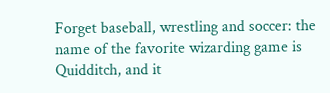Forget baseball, wrestling and soccer: the name of the favorite wizarding game is Quidditch, and it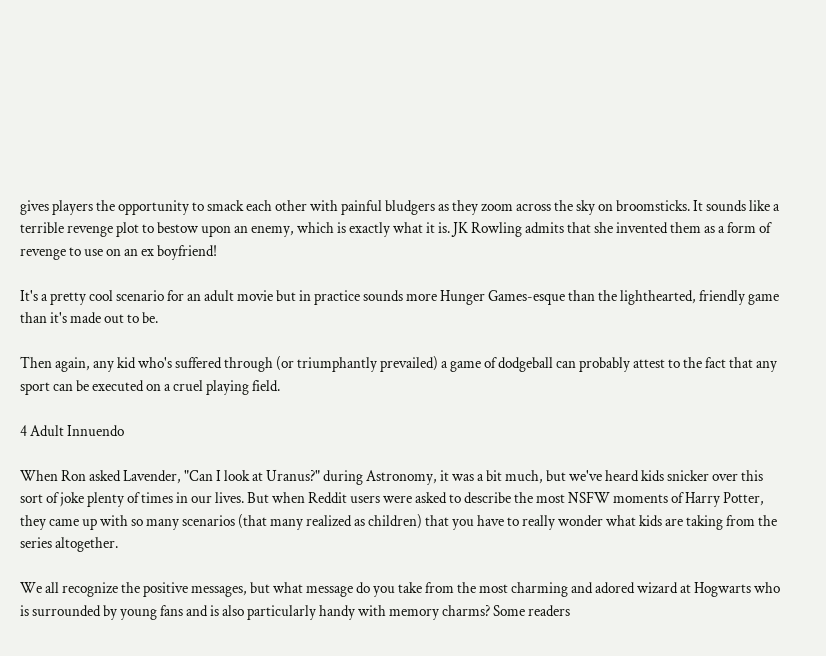gives players the opportunity to smack each other with painful bludgers as they zoom across the sky on broomsticks. It sounds like a terrible revenge plot to bestow upon an enemy, which is exactly what it is. JK Rowling admits that she invented them as a form of revenge to use on an ex boyfriend!

It's a pretty cool scenario for an adult movie but in practice sounds more Hunger Games-esque than the lighthearted, friendly game than it's made out to be.

Then again, any kid who's suffered through (or triumphantly prevailed) a game of dodgeball can probably attest to the fact that any sport can be executed on a cruel playing field.

4 Adult Innuendo

When Ron asked Lavender, "Can I look at Uranus?" during Astronomy, it was a bit much, but we've heard kids snicker over this sort of joke plenty of times in our lives. But when Reddit users were asked to describe the most NSFW moments of Harry Potter, they came up with so many scenarios (that many realized as children) that you have to really wonder what kids are taking from the series altogether.

We all recognize the positive messages, but what message do you take from the most charming and adored wizard at Hogwarts who is surrounded by young fans and is also particularly handy with memory charms? Some readers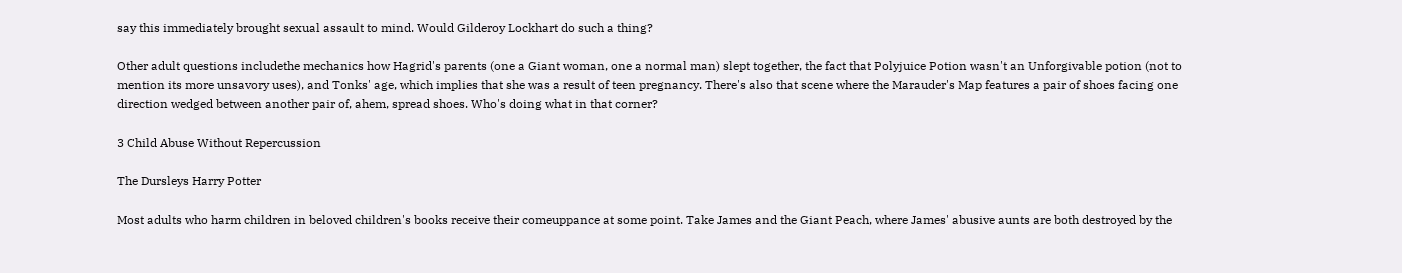say this immediately brought sexual assault to mind. Would Gilderoy Lockhart do such a thing?

Other adult questions includethe mechanics how Hagrid's parents (one a Giant woman, one a normal man) slept together, the fact that Polyjuice Potion wasn't an Unforgivable potion (not to mention its more unsavory uses), and Tonks' age, which implies that she was a result of teen pregnancy. There's also that scene where the Marauder's Map features a pair of shoes facing one direction wedged between another pair of, ahem, spread shoes. Who's doing what in that corner?

3 Child Abuse Without Repercussion

The Dursleys Harry Potter

Most adults who harm children in beloved children's books receive their comeuppance at some point. Take James and the Giant Peach, where James' abusive aunts are both destroyed by the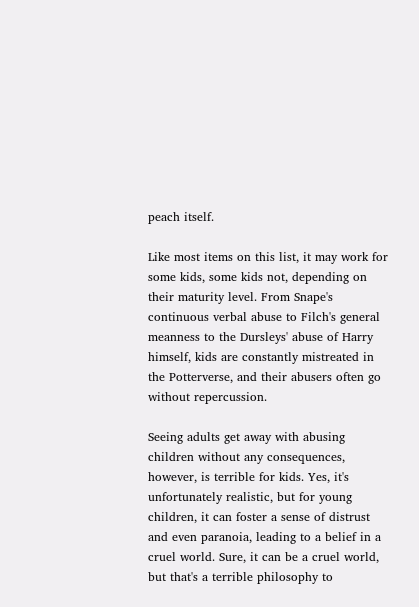peach itself.

Like most items on this list, it may work for some kids, some kids not, depending on their maturity level. From Snape's continuous verbal abuse to Filch's general meanness to the Dursleys' abuse of Harry himself, kids are constantly mistreated in the Potterverse, and their abusers often go without repercussion.

Seeing adults get away with abusing children without any consequences, however, is terrible for kids. Yes, it's unfortunately realistic, but for young children, it can foster a sense of distrust and even paranoia, leading to a belief in a cruel world. Sure, it can be a cruel world, but that's a terrible philosophy to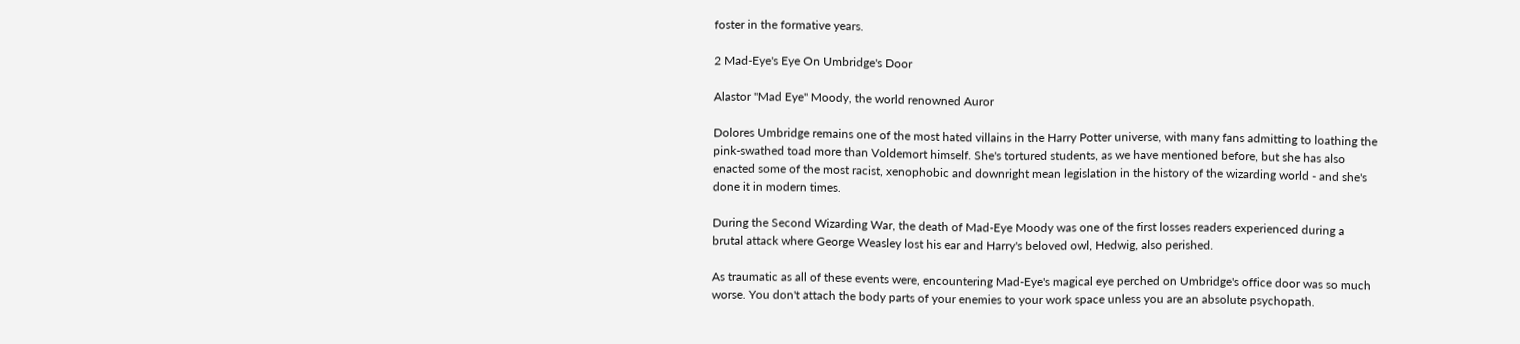foster in the formative years.

2 Mad-Eye's Eye On Umbridge's Door

Alastor "Mad Eye" Moody, the world renowned Auror

Dolores Umbridge remains one of the most hated villains in the Harry Potter universe, with many fans admitting to loathing the pink-swathed toad more than Voldemort himself. She's tortured students, as we have mentioned before, but she has also enacted some of the most racist, xenophobic and downright mean legislation in the history of the wizarding world - and she's done it in modern times.

During the Second Wizarding War, the death of Mad-Eye Moody was one of the first losses readers experienced during a brutal attack where George Weasley lost his ear and Harry's beloved owl, Hedwig, also perished.

As traumatic as all of these events were, encountering Mad-Eye's magical eye perched on Umbridge's office door was so much worse. You don't attach the body parts of your enemies to your work space unless you are an absolute psychopath.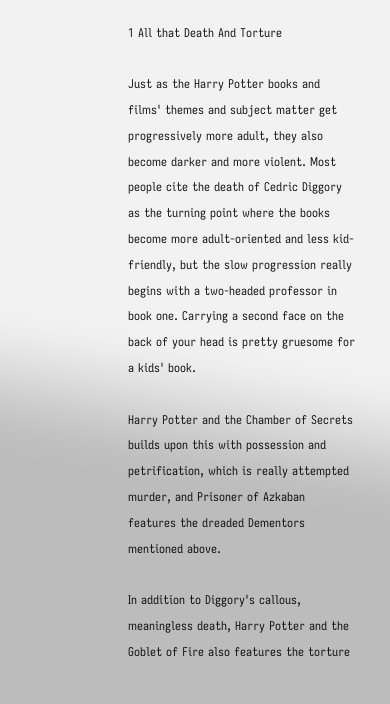1 All that Death And Torture

Just as the Harry Potter books and films' themes and subject matter get progressively more adult, they also become darker and more violent. Most people cite the death of Cedric Diggory as the turning point where the books become more adult-oriented and less kid-friendly, but the slow progression really begins with a two-headed professor in book one. Carrying a second face on the back of your head is pretty gruesome for a kids' book.

Harry Potter and the Chamber of Secrets builds upon this with possession and petrification, which is really attempted murder, and Prisoner of Azkaban features the dreaded Dementors mentioned above.

In addition to Diggory's callous, meaningless death, Harry Potter and the Goblet of Fire also features the torture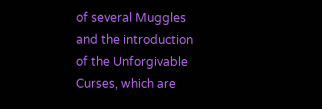of several Muggles and the introduction of the Unforgivable Curses, which are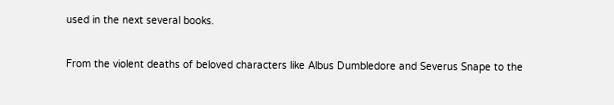used in the next several books.

From the violent deaths of beloved characters like Albus Dumbledore and Severus Snape to the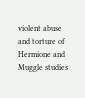violent abuse and torture of Hermione and Muggle studies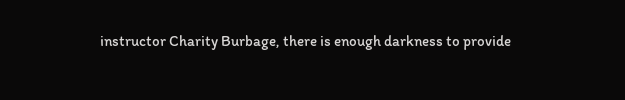instructor Charity Burbage, there is enough darkness to provide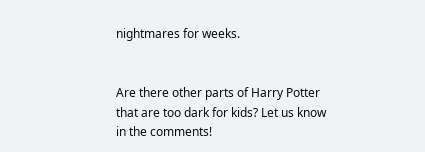nightmares for weeks.


Are there other parts of Harry Potter that are too dark for kids? Let us know in the comments!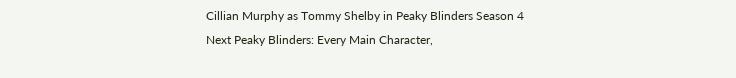Cillian Murphy as Tommy Shelby in Peaky Blinders Season 4
Next Peaky Blinders: Every Main Character,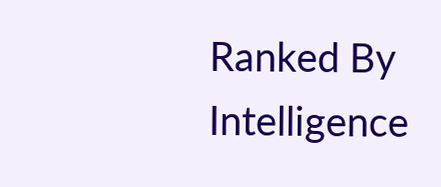Ranked By Intelligence